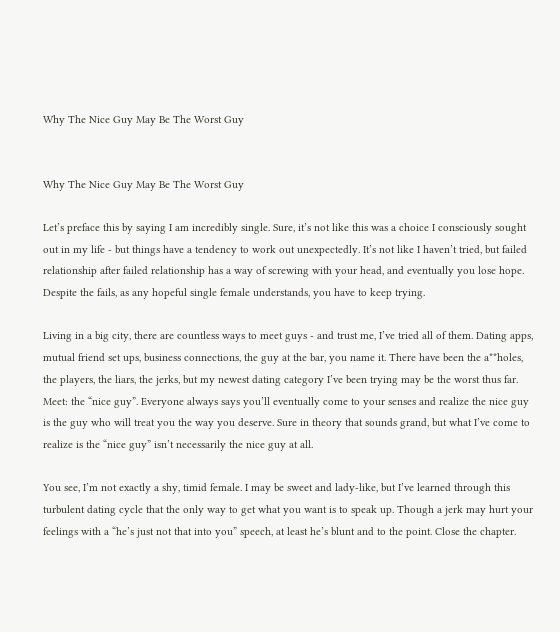Why The Nice Guy May Be The Worst Guy


Why The Nice Guy May Be The Worst Guy

Let’s preface this by saying I am incredibly single. Sure, it’s not like this was a choice I consciously sought out in my life - but things have a tendency to work out unexpectedly. It’s not like I haven’t tried, but failed relationship after failed relationship has a way of screwing with your head, and eventually you lose hope. Despite the fails, as any hopeful single female understands, you have to keep trying.

Living in a big city, there are countless ways to meet guys - and trust me, I’ve tried all of them. Dating apps, mutual friend set ups, business connections, the guy at the bar, you name it. There have been the a**holes, the players, the liars, the jerks, but my newest dating category I’ve been trying may be the worst thus far. Meet: the “nice guy”. Everyone always says you’ll eventually come to your senses and realize the nice guy is the guy who will treat you the way you deserve. Sure in theory that sounds grand, but what I’ve come to realize is the “nice guy” isn’t necessarily the nice guy at all.

You see, I’m not exactly a shy, timid female. I may be sweet and lady-like, but I’ve learned through this turbulent dating cycle that the only way to get what you want is to speak up. Though a jerk may hurt your feelings with a “he’s just not that into you” speech, at least he’s blunt and to the point. Close the chapter.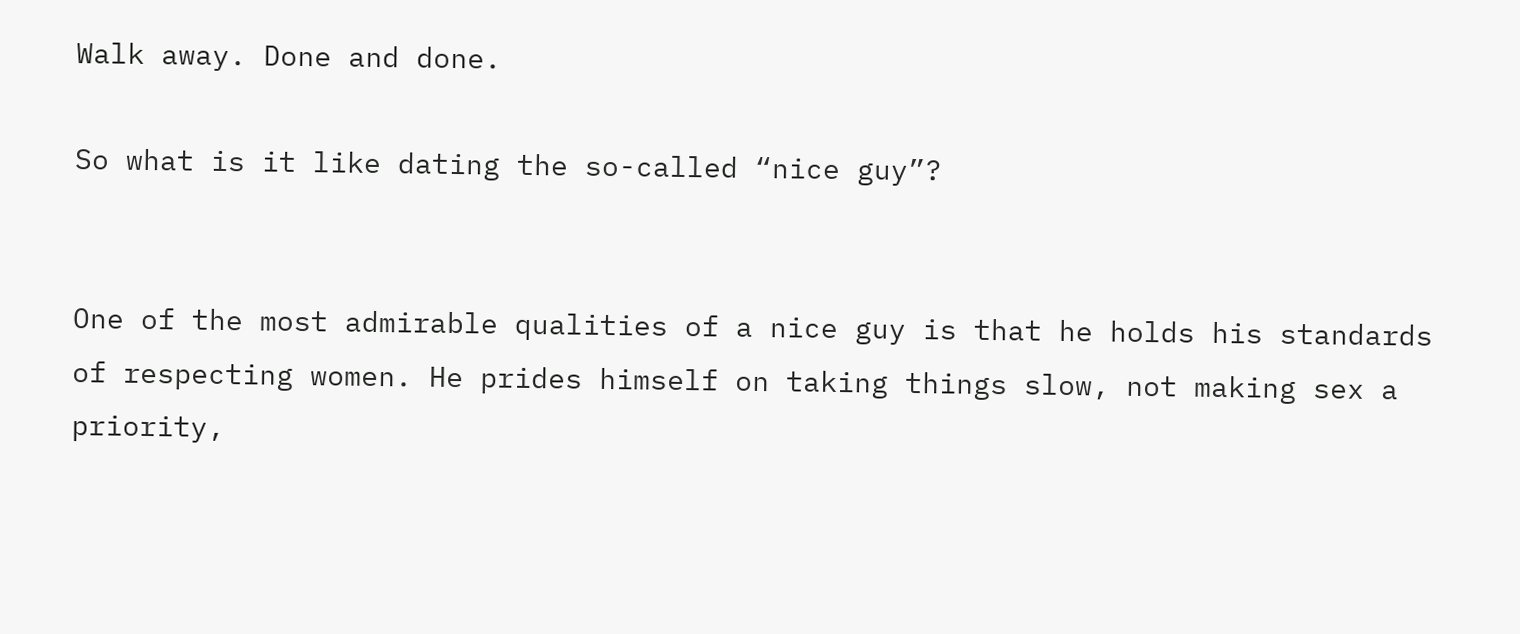Walk away. Done and done.

So what is it like dating the so-called “nice guy”?


One of the most admirable qualities of a nice guy is that he holds his standards of respecting women. He prides himself on taking things slow, not making sex a priority,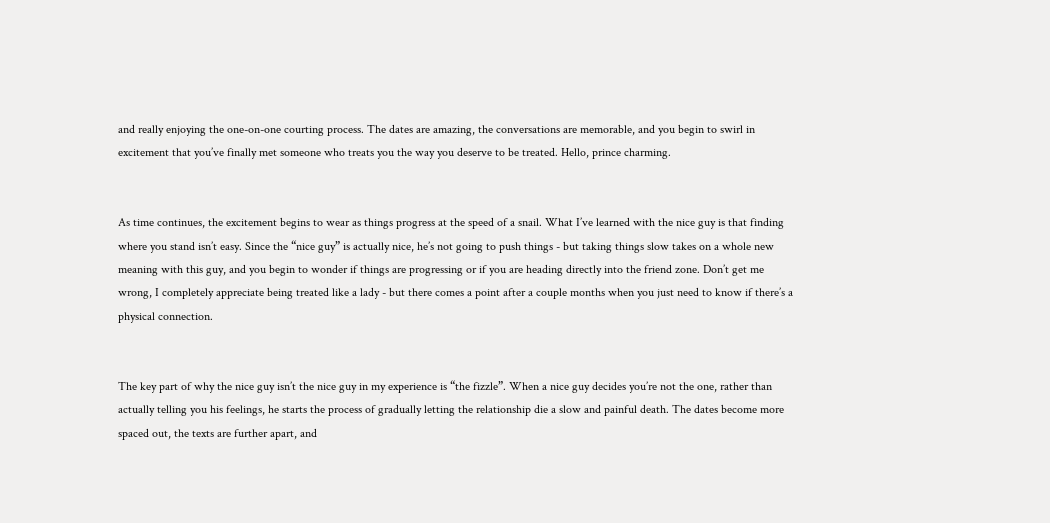and really enjoying the one-on-one courting process. The dates are amazing, the conversations are memorable, and you begin to swirl in excitement that you’ve finally met someone who treats you the way you deserve to be treated. Hello, prince charming.


As time continues, the excitement begins to wear as things progress at the speed of a snail. What I’ve learned with the nice guy is that finding where you stand isn’t easy. Since the “nice guy” is actually nice, he’s not going to push things - but taking things slow takes on a whole new meaning with this guy, and you begin to wonder if things are progressing or if you are heading directly into the friend zone. Don’t get me wrong, I completely appreciate being treated like a lady - but there comes a point after a couple months when you just need to know if there’s a physical connection.


The key part of why the nice guy isn’t the nice guy in my experience is “the fizzle”. When a nice guy decides you’re not the one, rather than actually telling you his feelings, he starts the process of gradually letting the relationship die a slow and painful death. The dates become more spaced out, the texts are further apart, and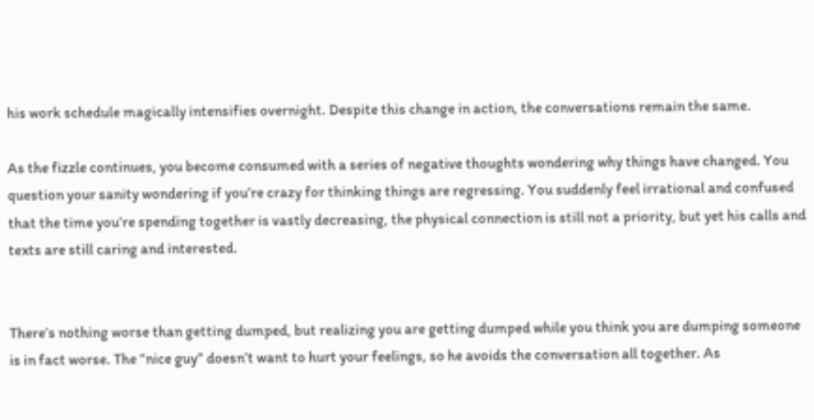his work schedule magically intensifies overnight. Despite this change in action, the conversations remain the same.

As the fizzle continues, you become consumed with a series of negative thoughts wondering why things have changed. You question your sanity wondering if you’re crazy for thinking things are regressing. You suddenly feel irrational and confused that the time you’re spending together is vastly decreasing, the physical connection is still not a priority, but yet his calls and texts are still caring and interested.


There’s nothing worse than getting dumped, but realizing you are getting dumped while you think you are dumping someone is in fact worse. The “nice guy” doesn’t want to hurt your feelings, so he avoids the conversation all together. As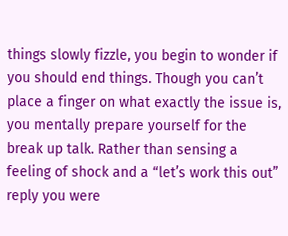things slowly fizzle, you begin to wonder if you should end things. Though you can’t place a finger on what exactly the issue is, you mentally prepare yourself for the break up talk. Rather than sensing a feeling of shock and a “let’s work this out” reply you were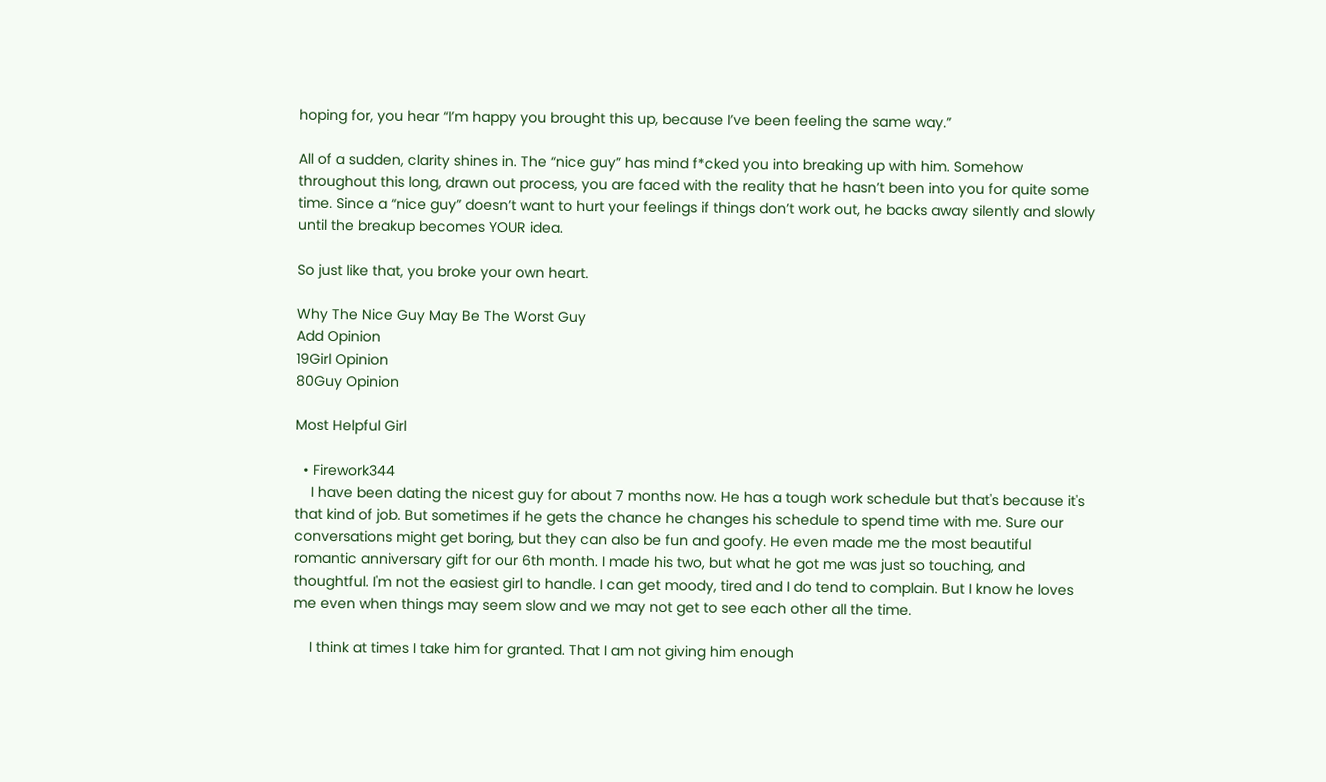hoping for, you hear “I’m happy you brought this up, because I’ve been feeling the same way.”

All of a sudden, clarity shines in. The “nice guy” has mind f*cked you into breaking up with him. Somehow throughout this long, drawn out process, you are faced with the reality that he hasn’t been into you for quite some time. Since a “nice guy” doesn’t want to hurt your feelings if things don’t work out, he backs away silently and slowly until the breakup becomes YOUR idea.

So just like that, you broke your own heart.

Why The Nice Guy May Be The Worst Guy
Add Opinion
19Girl Opinion
80Guy Opinion

Most Helpful Girl

  • Firework344
    I have been dating the nicest guy for about 7 months now. He has a tough work schedule but that's because it's that kind of job. But sometimes if he gets the chance he changes his schedule to spend time with me. Sure our conversations might get boring, but they can also be fun and goofy. He even made me the most beautiful romantic anniversary gift for our 6th month. I made his two, but what he got me was just so touching, and thoughtful. I'm not the easiest girl to handle. I can get moody, tired and I do tend to complain. But I know he loves me even when things may seem slow and we may not get to see each other all the time.

    I think at times I take him for granted. That I am not giving him enough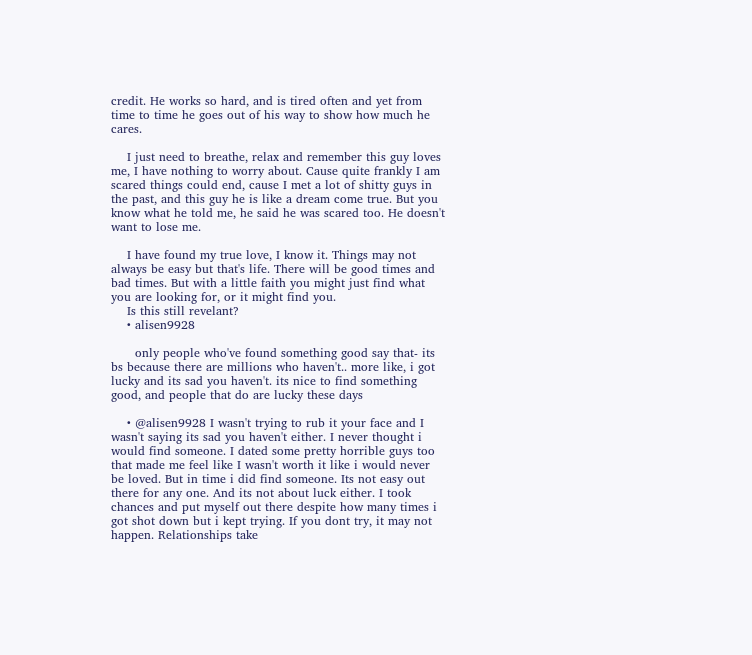credit. He works so hard, and is tired often and yet from time to time he goes out of his way to show how much he cares.

    I just need to breathe, relax and remember this guy loves me, I have nothing to worry about. Cause quite frankly I am scared things could end, cause I met a lot of shitty guys in the past, and this guy he is like a dream come true. But you know what he told me, he said he was scared too. He doesn't want to lose me.

    I have found my true love, I know it. Things may not always be easy but that's life. There will be good times and bad times. But with a little faith you might just find what you are looking for, or it might find you.
    Is this still revelant?
    • alisen9928

      only people who've found something good say that- its bs because there are millions who haven't.. more like, i got lucky and its sad you haven't. its nice to find something good, and people that do are lucky these days

    • @alisen9928 I wasn't trying to rub it your face and I wasn't saying its sad you haven't either. I never thought i would find someone. I dated some pretty horrible guys too that made me feel like I wasn't worth it like i would never be loved. But in time i did find someone. Its not easy out there for any one. And its not about luck either. I took chances and put myself out there despite how many times i got shot down but i kept trying. If you dont try, it may not happen. Relationships take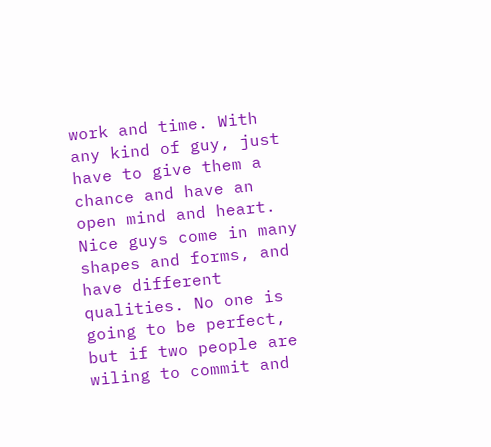work and time. With any kind of guy, just have to give them a chance and have an open mind and heart. Nice guys come in many shapes and forms, and have different qualities. No one is going to be perfect, but if two people are wiling to commit and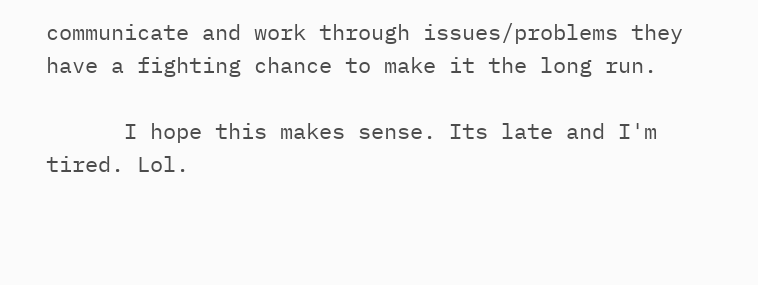communicate and work through issues/problems they have a fighting chance to make it the long run.

      I hope this makes sense. Its late and I'm tired. Lol.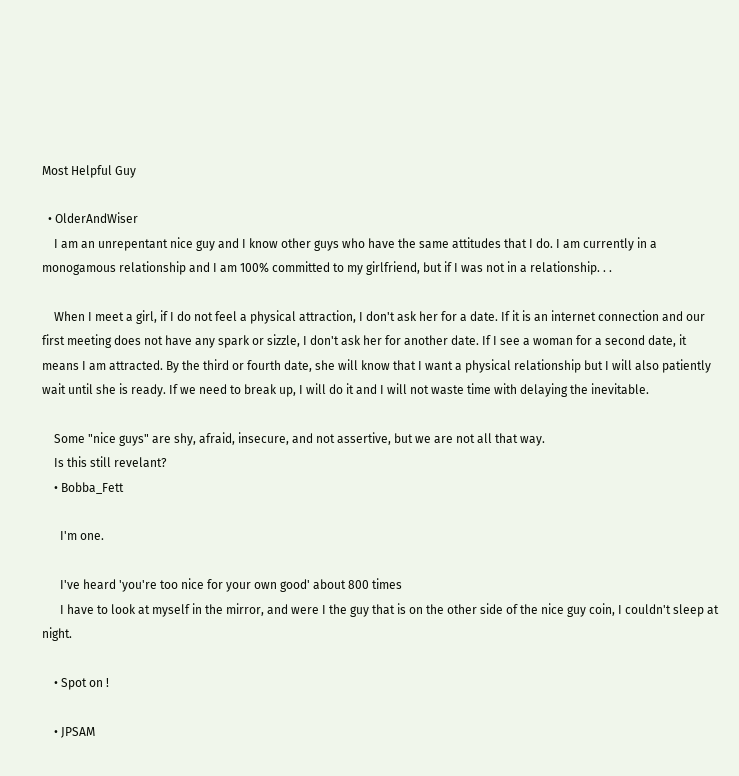Most Helpful Guy

  • OlderAndWiser
    I am an unrepentant nice guy and I know other guys who have the same attitudes that I do. I am currently in a monogamous relationship and I am 100% committed to my girlfriend, but if I was not in a relationship. . .

    When I meet a girl, if I do not feel a physical attraction, I don't ask her for a date. If it is an internet connection and our first meeting does not have any spark or sizzle, I don't ask her for another date. If I see a woman for a second date, it means I am attracted. By the third or fourth date, she will know that I want a physical relationship but I will also patiently wait until she is ready. If we need to break up, I will do it and I will not waste time with delaying the inevitable.

    Some "nice guys" are shy, afraid, insecure, and not assertive, but we are not all that way.
    Is this still revelant?
    • Bobba_Fett

      I'm one.

      I've heard 'you're too nice for your own good' about 800 times
      I have to look at myself in the mirror, and were I the guy that is on the other side of the nice guy coin, I couldn't sleep at night.

    • Spot on !

    • JPSAM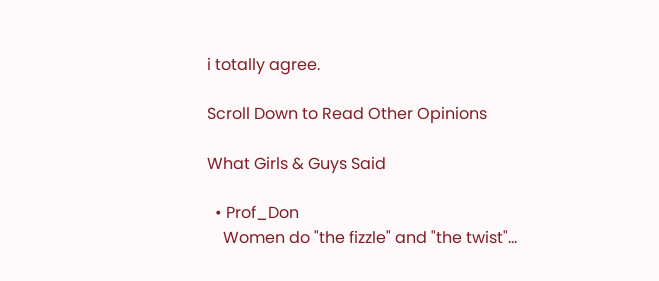i totally agree.

Scroll Down to Read Other Opinions

What Girls & Guys Said

  • Prof_Don
    Women do "the fizzle" and "the twist"...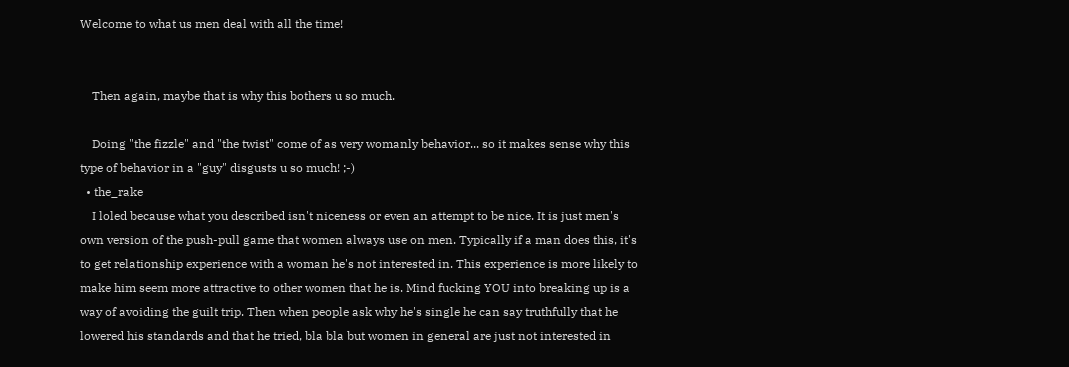Welcome to what us men deal with all the time!


    Then again, maybe that is why this bothers u so much.

    Doing "the fizzle" and "the twist" come of as very womanly behavior... so it makes sense why this type of behavior in a "guy" disgusts u so much! ;-)
  • the_rake
    I loled because what you described isn't niceness or even an attempt to be nice. It is just men's own version of the push-pull game that women always use on men. Typically if a man does this, it's to get relationship experience with a woman he's not interested in. This experience is more likely to make him seem more attractive to other women that he is. Mind fucking YOU into breaking up is a way of avoiding the guilt trip. Then when people ask why he's single he can say truthfully that he lowered his standards and that he tried, bla bla but women in general are just not interested in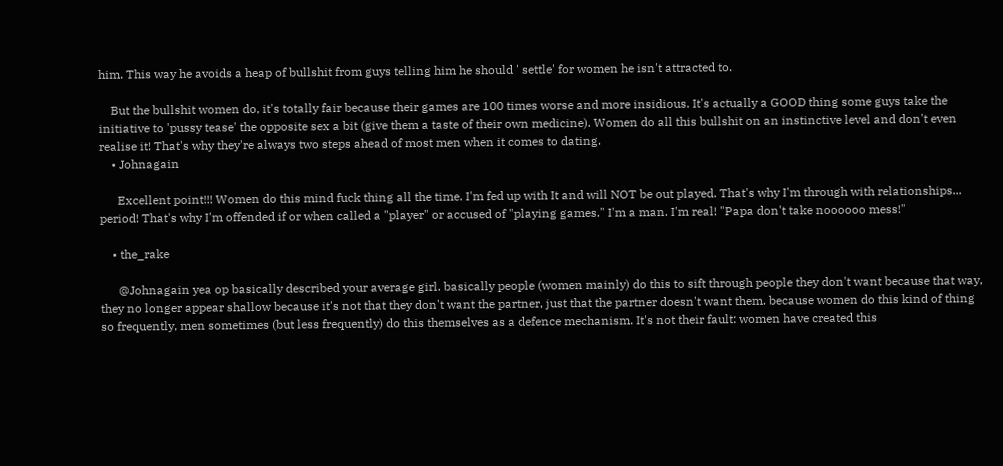him. This way he avoids a heap of bullshit from guys telling him he should ' settle' for women he isn't attracted to.

    But the bullshit women do, it's totally fair because their games are 100 times worse and more insidious. It's actually a GOOD thing some guys take the initiative to 'pussy tease' the opposite sex a bit (give them a taste of their own medicine). Women do all this bullshit on an instinctive level and don't even realise it! That's why they're always two steps ahead of most men when it comes to dating.
    • Johnagain

      Excellent point!!! Women do this mind fuck thing all the time. I'm fed up with It and will NOT be out played. That's why I'm through with relationships... period! That's why I'm offended if or when called a "player" or accused of "playing games." I'm a man. I'm real! "Papa don't take noooooo mess!"

    • the_rake

      @Johnagain yea op basically described your average girl. basically people (women mainly) do this to sift through people they don't want because that way, they no longer appear shallow because it's not that they don't want the partner, just that the partner doesn't want them. because women do this kind of thing so frequently, men sometimes (but less frequently) do this themselves as a defence mechanism. It's not their fault: women have created this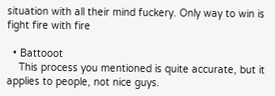situation with all their mind fuckery. Only way to win is fight fire with fire

  • Battooot
    This process you mentioned is quite accurate, but it applies to people, not nice guys.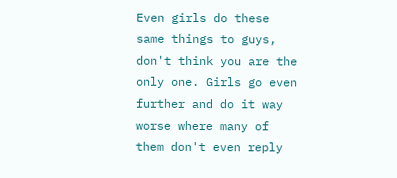Even girls do these same things to guys, don't think you are the only one. Girls go even further and do it way worse where many of them don't even reply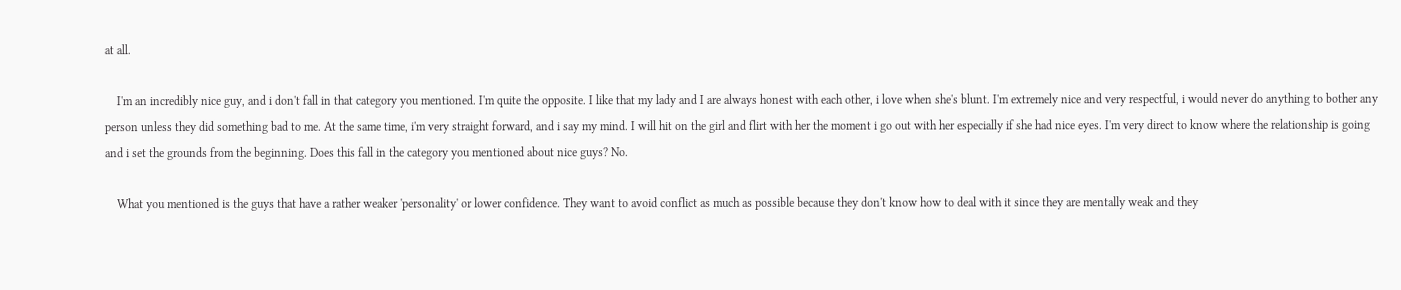at all.

    I'm an incredibly nice guy, and i don't fall in that category you mentioned. I'm quite the opposite. I like that my lady and I are always honest with each other, i love when she's blunt. I'm extremely nice and very respectful, i would never do anything to bother any person unless they did something bad to me. At the same time, i'm very straight forward, and i say my mind. I will hit on the girl and flirt with her the moment i go out with her especially if she had nice eyes. I'm very direct to know where the relationship is going and i set the grounds from the beginning. Does this fall in the category you mentioned about nice guys? No.

    What you mentioned is the guys that have a rather weaker 'personality' or lower confidence. They want to avoid conflict as much as possible because they don't know how to deal with it since they are mentally weak and they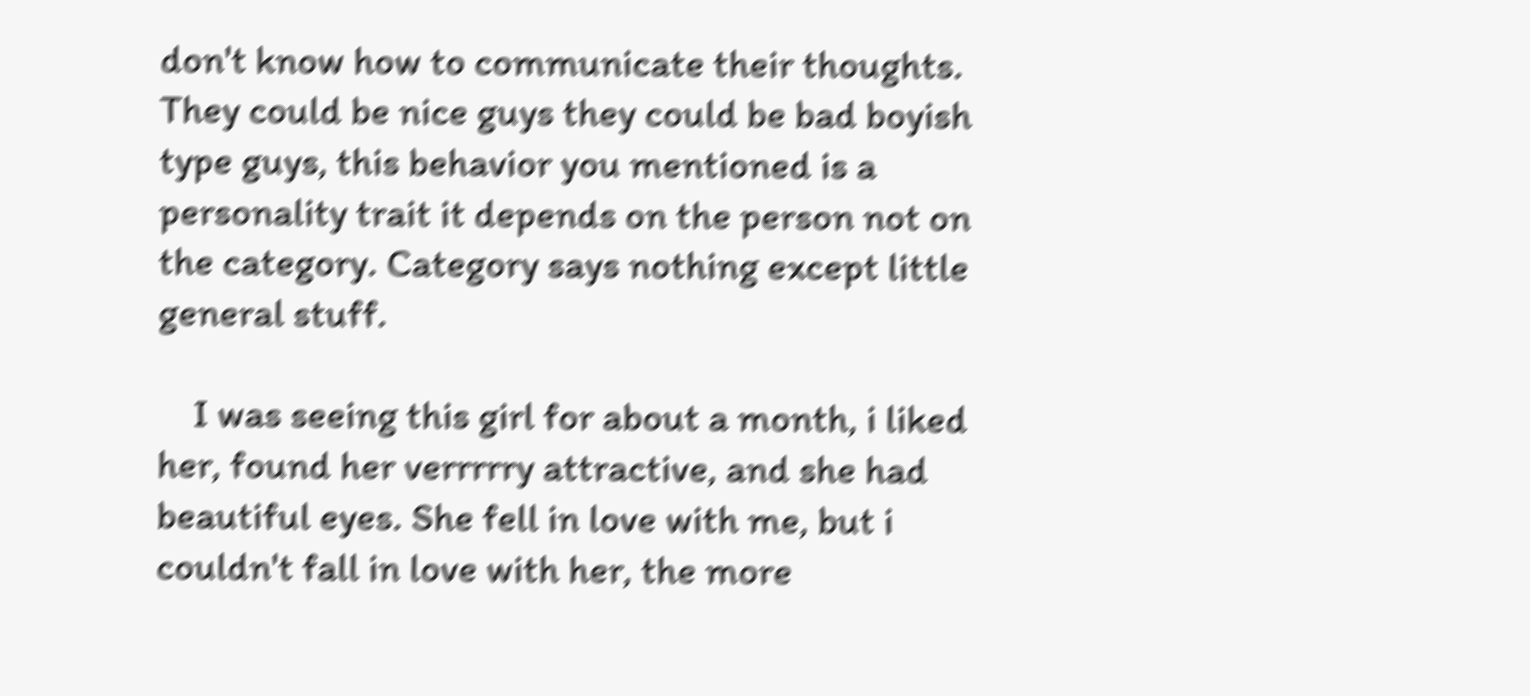don't know how to communicate their thoughts. They could be nice guys they could be bad boyish type guys, this behavior you mentioned is a personality trait it depends on the person not on the category. Category says nothing except little general stuff.

    I was seeing this girl for about a month, i liked her, found her verrrrry attractive, and she had beautiful eyes. She fell in love with me, but i couldn't fall in love with her, the more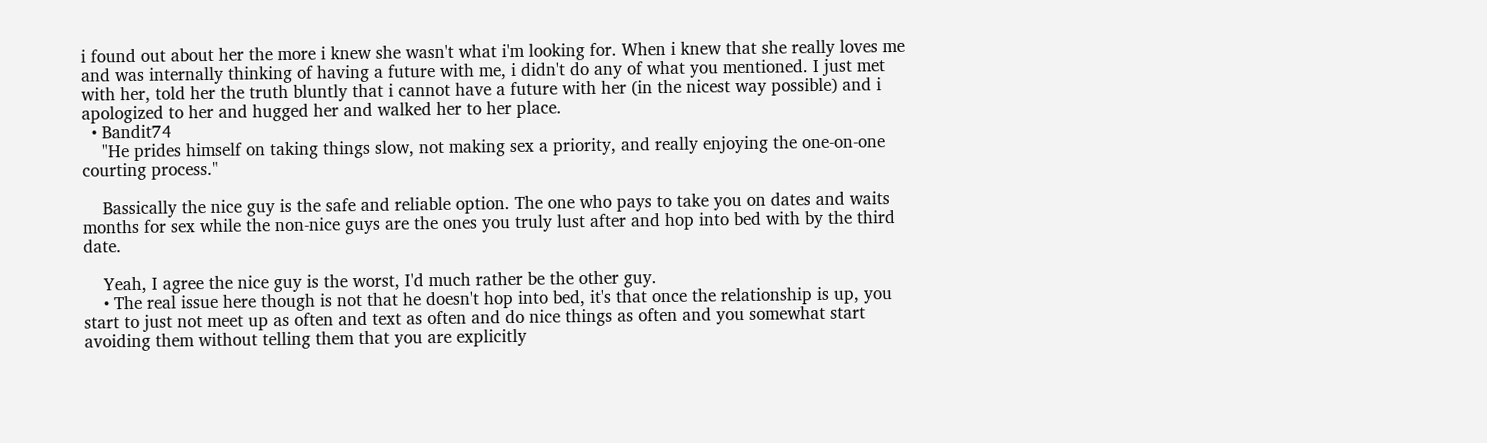i found out about her the more i knew she wasn't what i'm looking for. When i knew that she really loves me and was internally thinking of having a future with me, i didn't do any of what you mentioned. I just met with her, told her the truth bluntly that i cannot have a future with her (in the nicest way possible) and i apologized to her and hugged her and walked her to her place.
  • Bandit74
    "He prides himself on taking things slow, not making sex a priority, and really enjoying the one-on-one courting process."

    Bassically the nice guy is the safe and reliable option. The one who pays to take you on dates and waits months for sex while the non-nice guys are the ones you truly lust after and hop into bed with by the third date.

    Yeah, I agree the nice guy is the worst, I'd much rather be the other guy.
    • The real issue here though is not that he doesn't hop into bed, it's that once the relationship is up, you start to just not meet up as often and text as often and do nice things as often and you somewhat start avoiding them without telling them that you are explicitly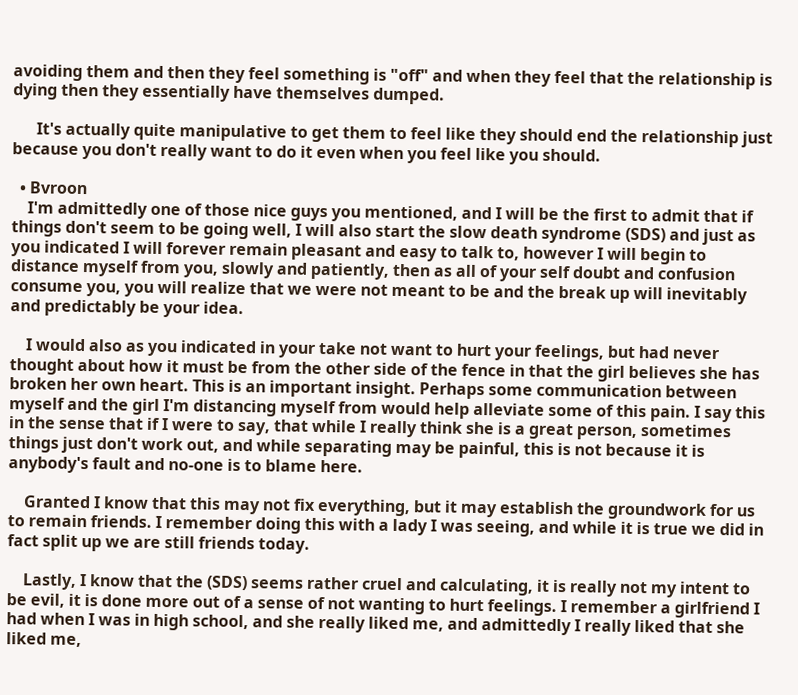avoiding them and then they feel something is "off" and when they feel that the relationship is dying then they essentially have themselves dumped.

      It's actually quite manipulative to get them to feel like they should end the relationship just because you don't really want to do it even when you feel like you should.

  • Bvroon
    I'm admittedly one of those nice guys you mentioned, and I will be the first to admit that if things don't seem to be going well, I will also start the slow death syndrome (SDS) and just as you indicated I will forever remain pleasant and easy to talk to, however I will begin to distance myself from you, slowly and patiently, then as all of your self doubt and confusion consume you, you will realize that we were not meant to be and the break up will inevitably and predictably be your idea.

    I would also as you indicated in your take not want to hurt your feelings, but had never thought about how it must be from the other side of the fence in that the girl believes she has broken her own heart. This is an important insight. Perhaps some communication between myself and the girl I'm distancing myself from would help alleviate some of this pain. I say this in the sense that if I were to say, that while I really think she is a great person, sometimes things just don't work out, and while separating may be painful, this is not because it is anybody's fault and no-one is to blame here.

    Granted I know that this may not fix everything, but it may establish the groundwork for us to remain friends. I remember doing this with a lady I was seeing, and while it is true we did in fact split up we are still friends today.

    Lastly, I know that the (SDS) seems rather cruel and calculating, it is really not my intent to be evil, it is done more out of a sense of not wanting to hurt feelings. I remember a girlfriend I had when I was in high school, and she really liked me, and admittedly I really liked that she liked me,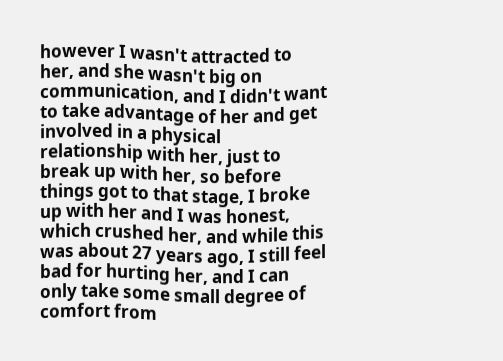however I wasn't attracted to her, and she wasn't big on communication, and I didn't want to take advantage of her and get involved in a physical relationship with her, just to break up with her, so before things got to that stage, I broke up with her and I was honest, which crushed her, and while this was about 27 years ago, I still feel bad for hurting her, and I can only take some small degree of comfort from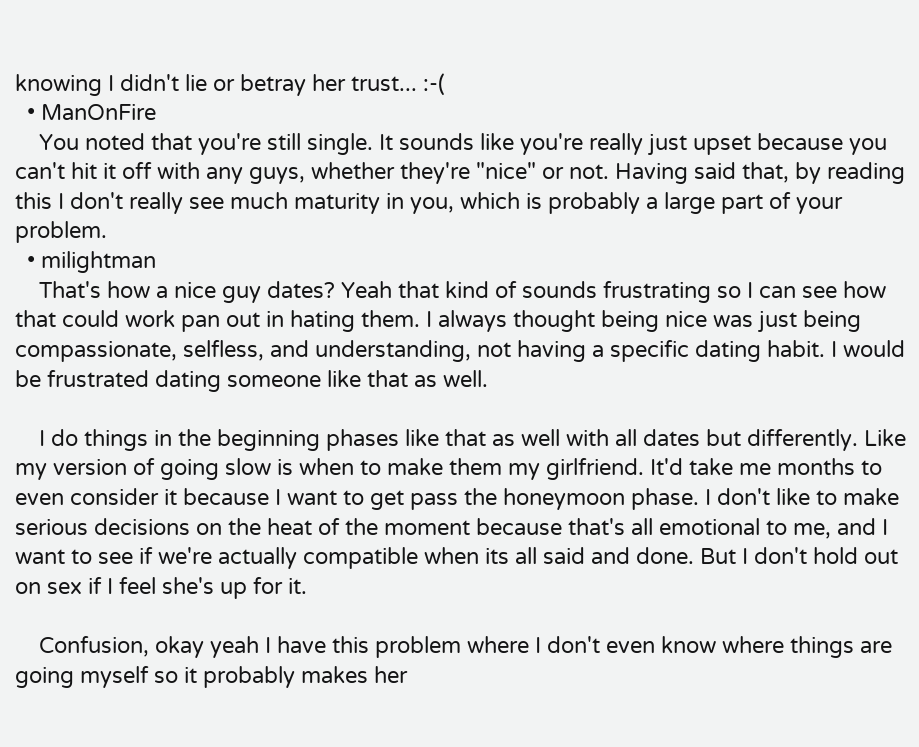knowing I didn't lie or betray her trust... :-(
  • ManOnFire
    You noted that you're still single. It sounds like you're really just upset because you can't hit it off with any guys, whether they're "nice" or not. Having said that, by reading this I don't really see much maturity in you, which is probably a large part of your problem.
  • milightman
    That's how a nice guy dates? Yeah that kind of sounds frustrating so I can see how that could work pan out in hating them. I always thought being nice was just being compassionate, selfless, and understanding, not having a specific dating habit. I would be frustrated dating someone like that as well.

    I do things in the beginning phases like that as well with all dates but differently. Like my version of going slow is when to make them my girlfriend. It'd take me months to even consider it because I want to get pass the honeymoon phase. I don't like to make serious decisions on the heat of the moment because that's all emotional to me, and I want to see if we're actually compatible when its all said and done. But I don't hold out on sex if I feel she's up for it.

    Confusion, okay yeah I have this problem where I don't even know where things are going myself so it probably makes her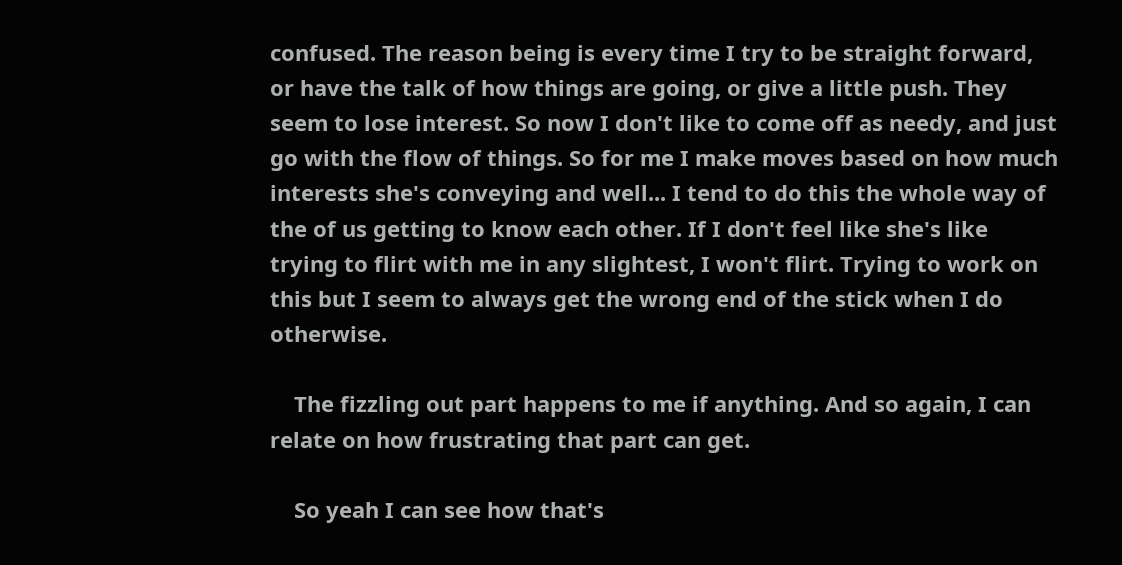confused. The reason being is every time I try to be straight forward, or have the talk of how things are going, or give a little push. They seem to lose interest. So now I don't like to come off as needy, and just go with the flow of things. So for me I make moves based on how much interests she's conveying and well... I tend to do this the whole way of the of us getting to know each other. If I don't feel like she's like trying to flirt with me in any slightest, I won't flirt. Trying to work on this but I seem to always get the wrong end of the stick when I do otherwise.

    The fizzling out part happens to me if anything. And so again, I can relate on how frustrating that part can get.

    So yeah I can see how that's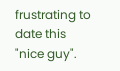frustrating to date this "nice guy".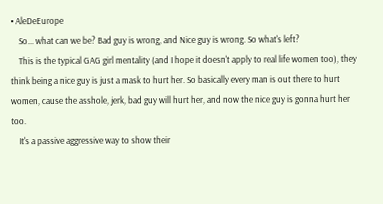• AleDeEurope
    So... what can we be? Bad guy is wrong, and Nice guy is wrong. So what's left?
    This is the typical GAG girl mentality (and I hope it doesn't apply to real life women too), they think being a nice guy is just a mask to hurt her. So basically every man is out there to hurt women, cause the asshole, jerk, bad guy will hurt her, and now the nice guy is gonna hurt her too.
    It's a passive aggressive way to show their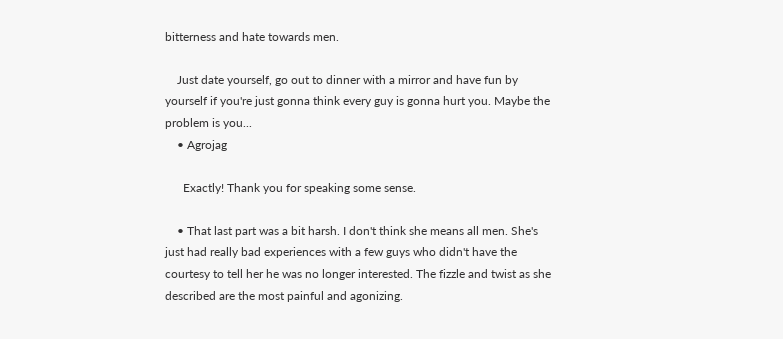bitterness and hate towards men.

    Just date yourself, go out to dinner with a mirror and have fun by yourself if you're just gonna think every guy is gonna hurt you. Maybe the problem is you...
    • Agrojag

      Exactly! Thank you for speaking some sense.

    • That last part was a bit harsh. I don't think she means all men. She's just had really bad experiences with a few guys who didn't have the courtesy to tell her he was no longer interested. The fizzle and twist as she described are the most painful and agonizing.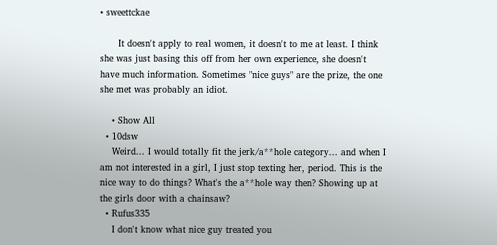• sweettckae

      It doesn't apply to real women, it doesn't to me at least. I think she was just basing this off from her own experience, she doesn't have much information. Sometimes "nice guys" are the prize, the one she met was probably an idiot.

    • Show All
  • 10dsw
    Weird... I would totally fit the jerk/a**hole category... and when I am not interested in a girl, I just stop texting her, period. This is the nice way to do things? What's the a**hole way then? Showing up at the girls door with a chainsaw?
  • Rufus335
    I don't know what nice guy treated you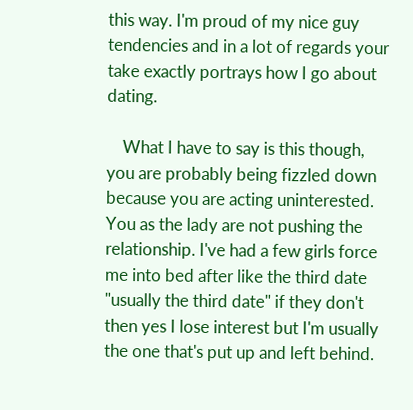this way. I'm proud of my nice guy tendencies and in a lot of regards your take exactly portrays how I go about dating.

    What I have to say is this though, you are probably being fizzled down because you are acting uninterested. You as the lady are not pushing the relationship. I've had a few girls force me into bed after like the third date "usually the third date" if they don't then yes I lose interest but I'm usually the one that's put up and left behind.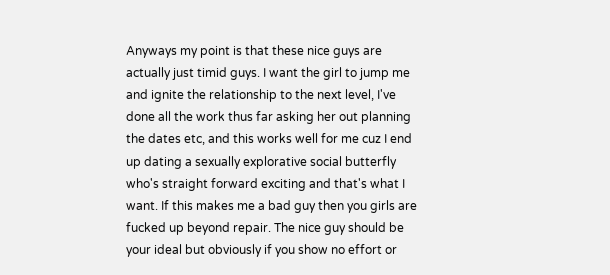Anyways my point is that these nice guys are actually just timid guys. I want the girl to jump me and ignite the relationship to the next level, I've done all the work thus far asking her out planning the dates etc, and this works well for me cuz I end up dating a sexually explorative social butterfly who's straight forward exciting and that's what I want. If this makes me a bad guy then you girls are fucked up beyond repair. The nice guy should be your ideal but obviously if you show no effort or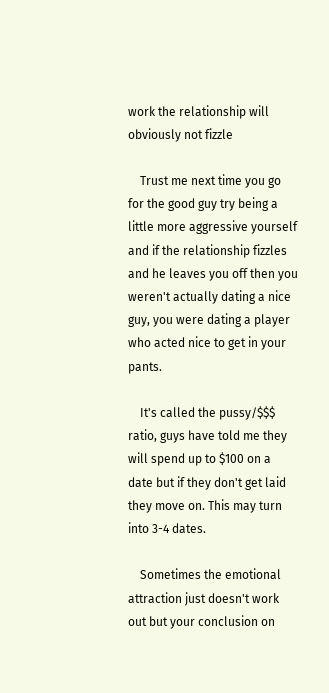work the relationship will obviously not fizzle

    Trust me next time you go for the good guy try being a little more aggressive yourself and if the relationship fizzles and he leaves you off then you weren't actually dating a nice guy, you were dating a player who acted nice to get in your pants.

    It's called the pussy/$$$ ratio, guys have told me they will spend up to $100 on a date but if they don't get laid they move on. This may turn into 3-4 dates.

    Sometimes the emotional attraction just doesn't work out but your conclusion on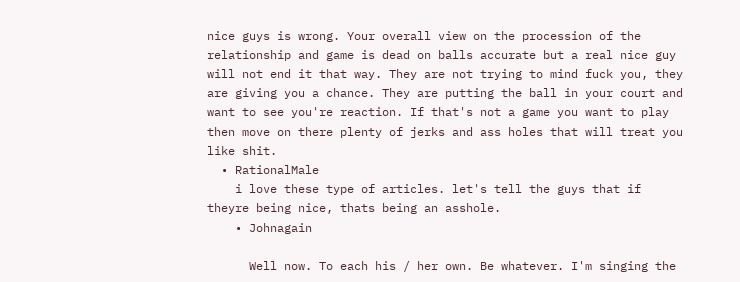nice guys is wrong. Your overall view on the procession of the relationship and game is dead on balls accurate but a real nice guy will not end it that way. They are not trying to mind fuck you, they are giving you a chance. They are putting the ball in your court and want to see you're reaction. If that's not a game you want to play then move on there plenty of jerks and ass holes that will treat you like shit.
  • RationalMale
    i love these type of articles. let's tell the guys that if theyre being nice, thats being an asshole.
    • Johnagain

      Well now. To each his / her own. Be whatever. I'm singing the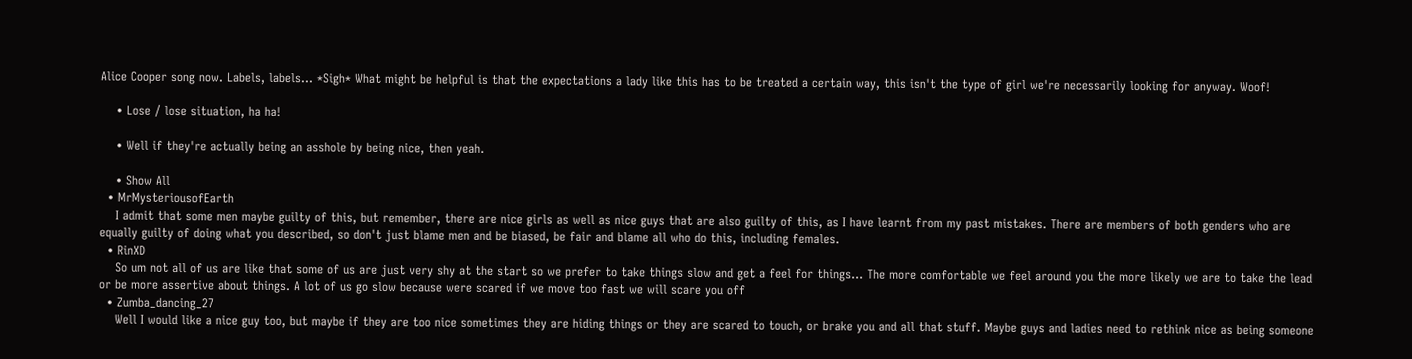Alice Cooper song now. Labels, labels... *Sigh* What might be helpful is that the expectations a lady like this has to be treated a certain way, this isn't the type of girl we're necessarily looking for anyway. Woof!

    • Lose / lose situation, ha ha!

    • Well if they're actually being an asshole by being nice, then yeah.

    • Show All
  • MrMysteriousofEarth
    I admit that some men maybe guilty of this, but remember, there are nice girls as well as nice guys that are also guilty of this, as I have learnt from my past mistakes. There are members of both genders who are equally guilty of doing what you described, so don't just blame men and be biased, be fair and blame all who do this, including females.
  • RinXD
    So um not all of us are like that some of us are just very shy at the start so we prefer to take things slow and get a feel for things... The more comfortable we feel around you the more likely we are to take the lead or be more assertive about things. A lot of us go slow because were scared if we move too fast we will scare you off
  • Zumba_dancing_27
    Well I would like a nice guy too, but maybe if they are too nice sometimes they are hiding things or they are scared to touch, or brake you and all that stuff. Maybe guys and ladies need to rethink nice as being someone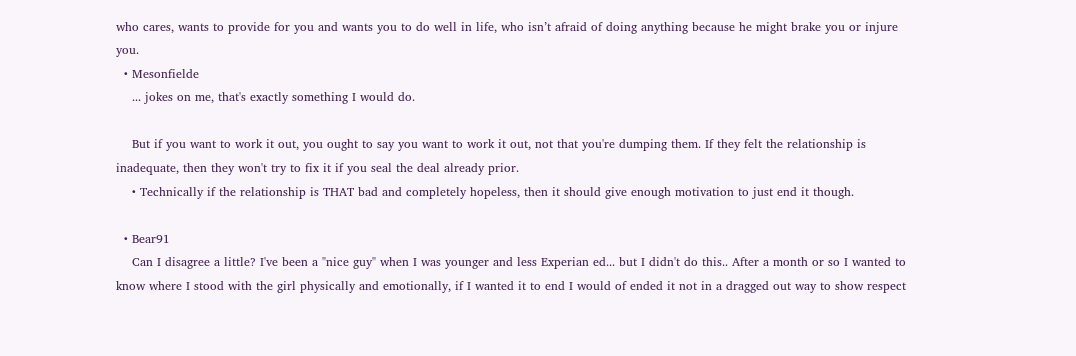who cares, wants to provide for you and wants you to do well in life, who isn’t afraid of doing anything because he might brake you or injure you.
  • Mesonfielde
    ... jokes on me, that's exactly something I would do.

    But if you want to work it out, you ought to say you want to work it out, not that you're dumping them. If they felt the relationship is inadequate, then they won't try to fix it if you seal the deal already prior.
    • Technically if the relationship is THAT bad and completely hopeless, then it should give enough motivation to just end it though.

  • Bear91
    Can I disagree a little? I've been a "nice guy" when I was younger and less Experian ed... but I didn't do this.. After a month or so I wanted to know where I stood with the girl physically and emotionally, if I wanted it to end I would of ended it not in a dragged out way to show respect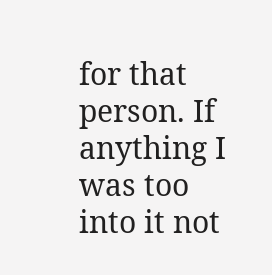for that person. If anything I was too into it not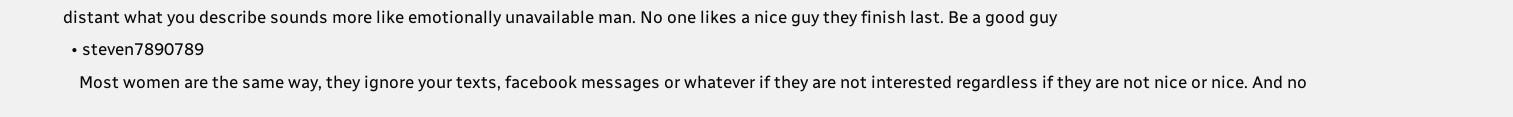distant what you describe sounds more like emotionally unavailable man. No one likes a nice guy they finish last. Be a good guy
  • steven7890789
    Most women are the same way, they ignore your texts, facebook messages or whatever if they are not interested regardless if they are not nice or nice. And no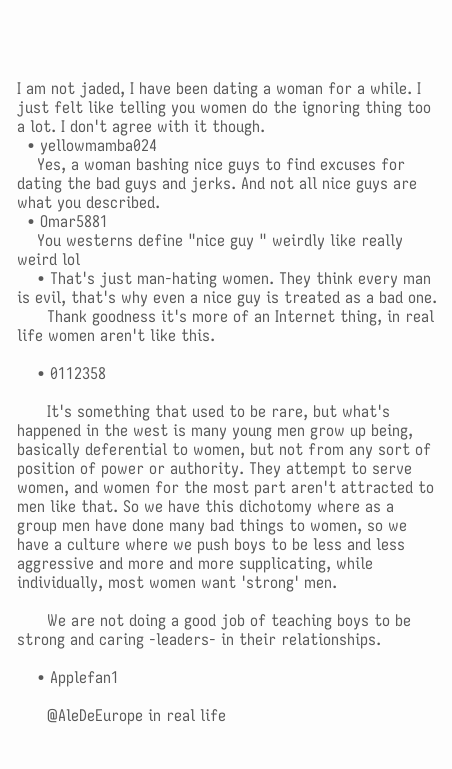I am not jaded, I have been dating a woman for a while. I just felt like telling you women do the ignoring thing too a lot. I don't agree with it though.
  • yellowmamba024
    Yes, a woman bashing nice guys to find excuses for dating the bad guys and jerks. And not all nice guys are what you described.
  • Omar5881
    You westerns define "nice guy " weirdly like really weird lol
    • That's just man-hating women. They think every man is evil, that's why even a nice guy is treated as a bad one.
      Thank goodness it's more of an Internet thing, in real life women aren't like this.

    • 0112358

      It's something that used to be rare, but what's happened in the west is many young men grow up being, basically deferential to women, but not from any sort of position of power or authority. They attempt to serve women, and women for the most part aren't attracted to men like that. So we have this dichotomy where as a group men have done many bad things to women, so we have a culture where we push boys to be less and less aggressive and more and more supplicating, while individually, most women want 'strong' men.

      We are not doing a good job of teaching boys to be strong and caring -leaders- in their relationships.

    • Applefan1

      @AleDeEurope in real life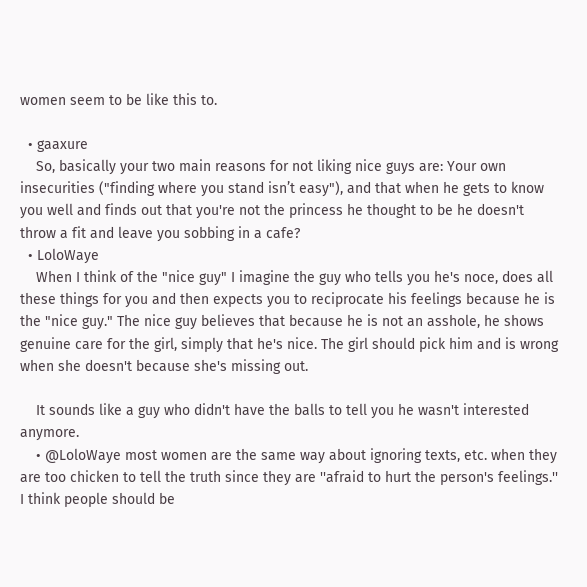women seem to be like this to.

  • gaaxure
    So, basically your two main reasons for not liking nice guys are: Your own insecurities ("finding where you stand isn’t easy"), and that when he gets to know you well and finds out that you're not the princess he thought to be he doesn't throw a fit and leave you sobbing in a cafe?
  • LoloWaye
    When I think of the "nice guy" I imagine the guy who tells you he's noce, does all these things for you and then expects you to reciprocate his feelings because he is the "nice guy." The nice guy believes that because he is not an asshole, he shows genuine care for the girl, simply that he's nice. The girl should pick him and is wrong when she doesn't because she's missing out.

    It sounds like a guy who didn't have the balls to tell you he wasn't interested anymore.
    • @LoloWaye most women are the same way about ignoring texts, etc. when they are too chicken to tell the truth since they are ''afraid to hurt the person's feelings.'' I think people should be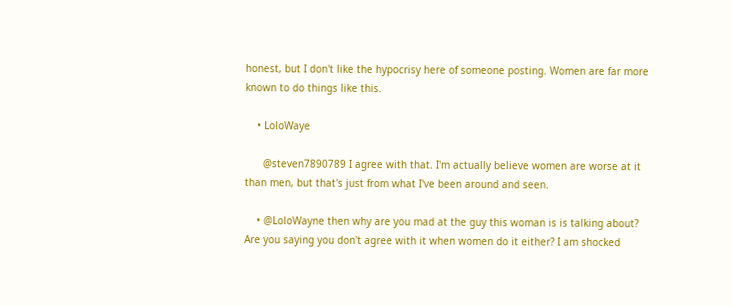honest, but I don't like the hypocrisy here of someone posting. Women are far more known to do things like this.

    • LoloWaye

      @steven7890789 I agree with that. I'm actually believe women are worse at it than men, but that's just from what I've been around and seen.

    • @LoloWayne then why are you mad at the guy this woman is is talking about? Are you saying you don't agree with it when women do it either? I am shocked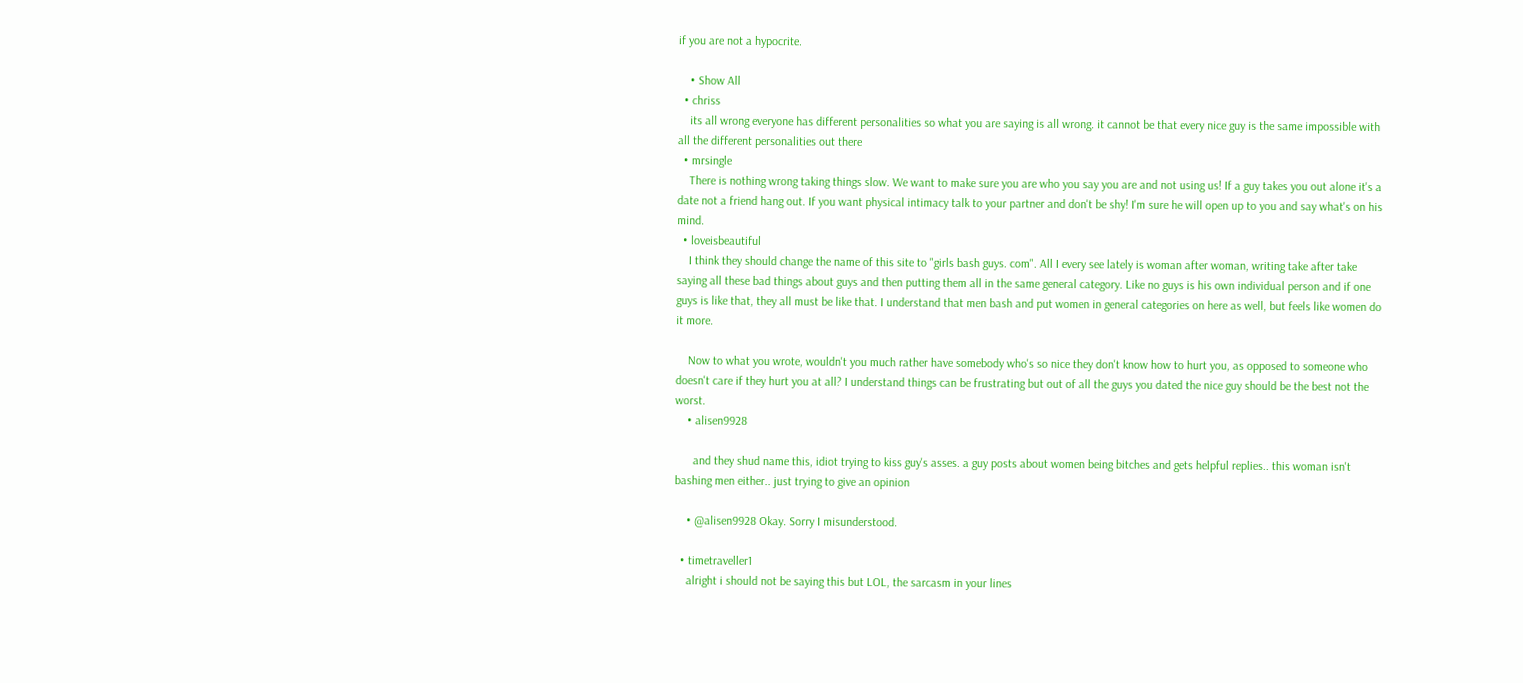if you are not a hypocrite.

    • Show All
  • chriss
    its all wrong everyone has different personalities so what you are saying is all wrong. it cannot be that every nice guy is the same impossible with all the different personalities out there
  • mrsingle
    There is nothing wrong taking things slow. We want to make sure you are who you say you are and not using us! If a guy takes you out alone it's a date not a friend hang out. If you want physical intimacy talk to your partner and don't be shy! I'm sure he will open up to you and say what's on his mind.
  • loveisbeautiful
    I think they should change the name of this site to "girls bash guys. com". All I every see lately is woman after woman, writing take after take saying all these bad things about guys and then putting them all in the same general category. Like no guys is his own individual person and if one guys is like that, they all must be like that. I understand that men bash and put women in general categories on here as well, but feels like women do it more.

    Now to what you wrote, wouldn't you much rather have somebody who's so nice they don't know how to hurt you, as opposed to someone who doesn't care if they hurt you at all? I understand things can be frustrating but out of all the guys you dated the nice guy should be the best not the worst.
    • alisen9928

      and they shud name this, idiot trying to kiss guy's asses. a guy posts about women being bitches and gets helpful replies.. this woman isn't bashing men either.. just trying to give an opinion

    • @alisen9928 Okay. Sorry I misunderstood.

  • timetraveller1
    alright i should not be saying this but LOL, the sarcasm in your lines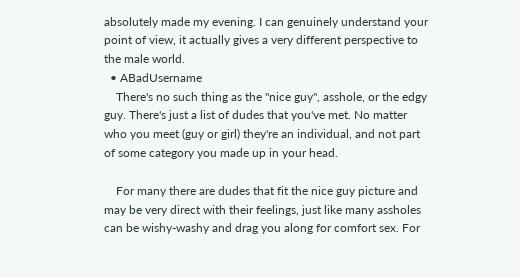absolutely made my evening. I can genuinely understand your point of view, it actually gives a very different perspective to the male world.
  • ABadUsername
    There's no such thing as the "nice guy", asshole, or the edgy guy. There's just a list of dudes that you've met. No matter who you meet (guy or girl) they're an individual, and not part of some category you made up in your head.

    For many there are dudes that fit the nice guy picture and may be very direct with their feelings, just like many assholes can be wishy-washy and drag you along for comfort sex. For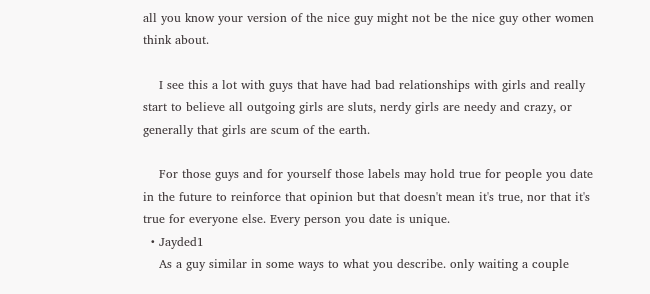all you know your version of the nice guy might not be the nice guy other women think about.

    I see this a lot with guys that have had bad relationships with girls and really start to believe all outgoing girls are sluts, nerdy girls are needy and crazy, or generally that girls are scum of the earth.

    For those guys and for yourself those labels may hold true for people you date in the future to reinforce that opinion but that doesn't mean it's true, nor that it's true for everyone else. Every person you date is unique.
  • Jayded1
    As a guy similar in some ways to what you describe. only waiting a couple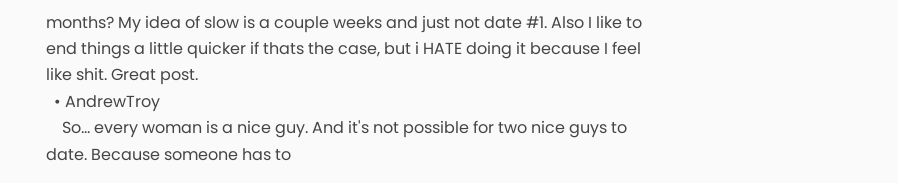months? My idea of slow is a couple weeks and just not date #1. Also I like to end things a little quicker if thats the case, but i HATE doing it because I feel like shit. Great post.
  • AndrewTroy
    So… every woman is a nice guy. And it's not possible for two nice guys to date. Because someone has to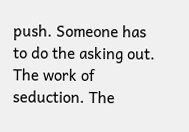push. Someone has to do the asking out. The work of seduction. The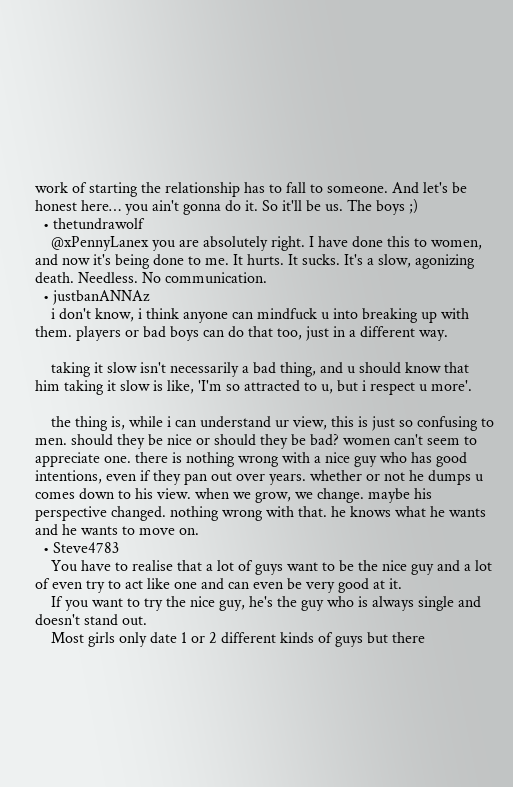work of starting the relationship has to fall to someone. And let's be honest here… you ain't gonna do it. So it'll be us. The boys ;)
  • thetundrawolf
    @xPennyLanex you are absolutely right. I have done this to women, and now it's being done to me. It hurts. It sucks. It's a slow, agonizing death. Needless. No communication.
  • justbanANNAz
    i don't know, i think anyone can mindfuck u into breaking up with them. players or bad boys can do that too, just in a different way.

    taking it slow isn't necessarily a bad thing, and u should know that him taking it slow is like, 'I'm so attracted to u, but i respect u more'.

    the thing is, while i can understand ur view, this is just so confusing to men. should they be nice or should they be bad? women can't seem to appreciate one. there is nothing wrong with a nice guy who has good intentions, even if they pan out over years. whether or not he dumps u comes down to his view. when we grow, we change. maybe his perspective changed. nothing wrong with that. he knows what he wants and he wants to move on.
  • Steve4783
    You have to realise that a lot of guys want to be the nice guy and a lot of even try to act like one and can even be very good at it.
    If you want to try the nice guy, he's the guy who is always single and doesn't stand out.
    Most girls only date 1 or 2 different kinds of guys but there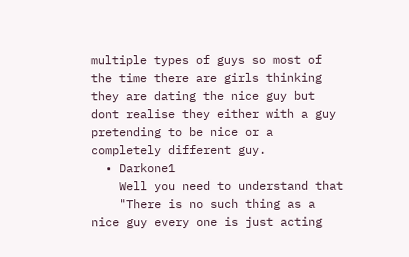multiple types of guys so most of the time there are girls thinking they are dating the nice guy but dont realise they either with a guy pretending to be nice or a completely different guy.
  • Darkone1
    Well you need to understand that
    "There is no such thing as a nice guy every one is just acting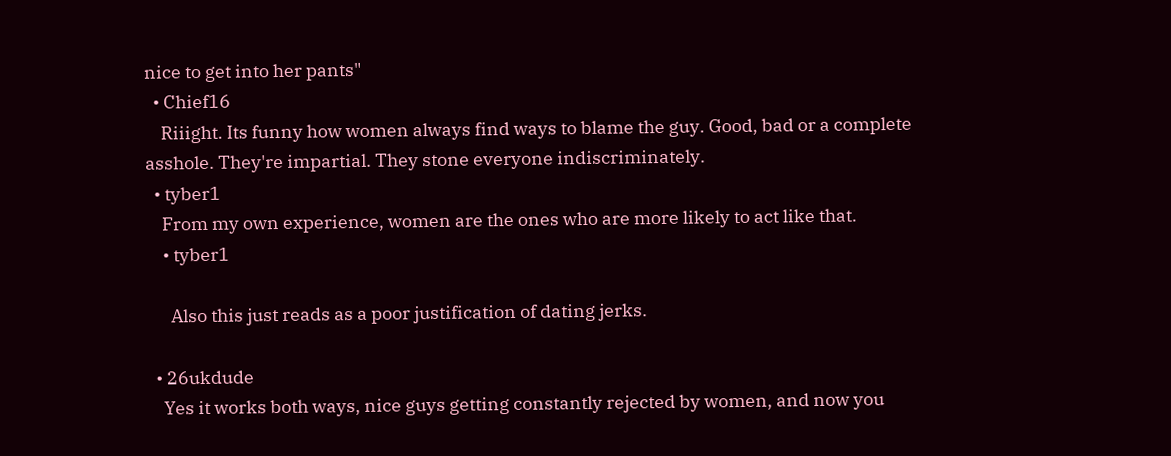nice to get into her pants"
  • Chief16
    Riiight. Its funny how women always find ways to blame the guy. Good, bad or a complete asshole. They're impartial. They stone everyone indiscriminately.
  • tyber1
    From my own experience, women are the ones who are more likely to act like that.
    • tyber1

      Also this just reads as a poor justification of dating jerks.

  • 26ukdude
    Yes it works both ways, nice guys getting constantly rejected by women, and now you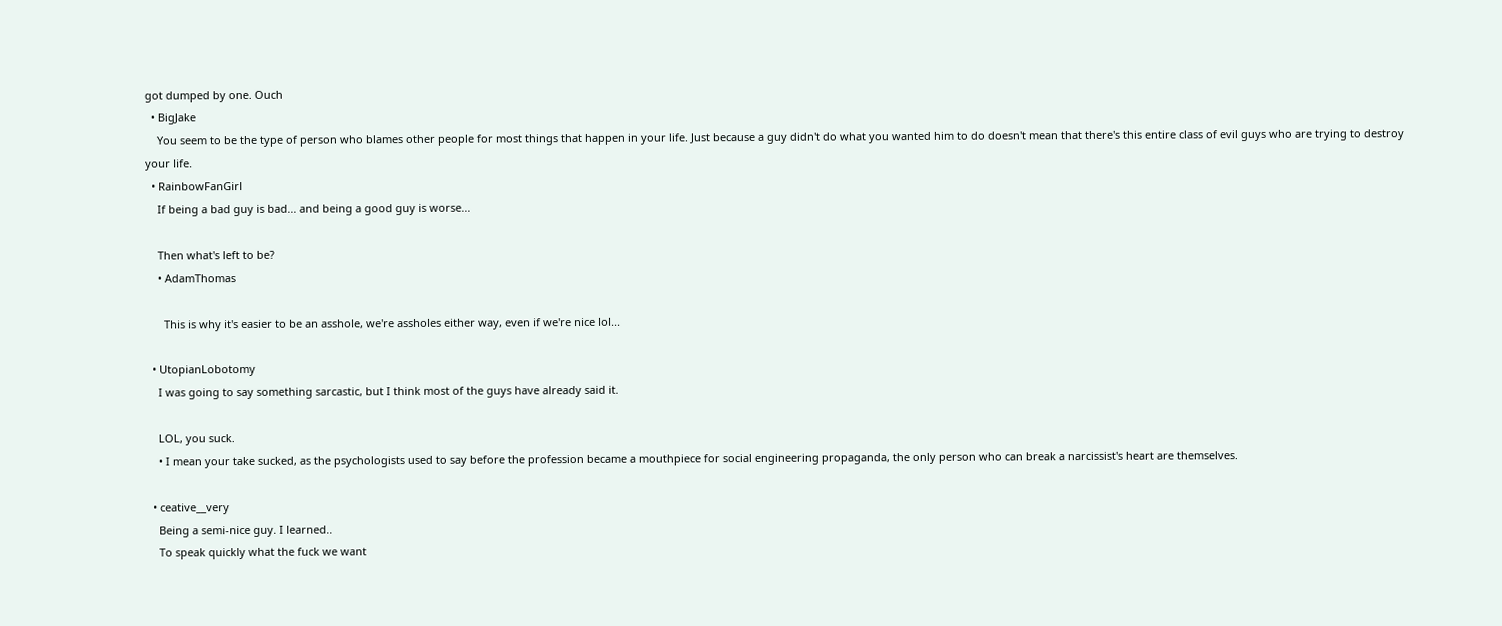got dumped by one. Ouch
  • BigJake
    You seem to be the type of person who blames other people for most things that happen in your life. Just because a guy didn't do what you wanted him to do doesn't mean that there's this entire class of evil guys who are trying to destroy your life.
  • RainbowFanGirl
    If being a bad guy is bad... and being a good guy is worse...

    Then what's left to be?
    • AdamThomas

      This is why it's easier to be an asshole, we're assholes either way, even if we're nice lol...

  • UtopianLobotomy
    I was going to say something sarcastic, but I think most of the guys have already said it.

    LOL, you suck.
    • I mean your take sucked, as the psychologists used to say before the profession became a mouthpiece for social engineering propaganda, the only person who can break a narcissist's heart are themselves.

  • ceative__very
    Being a semi-nice guy. I learned..
    To speak quickly what the fuck we want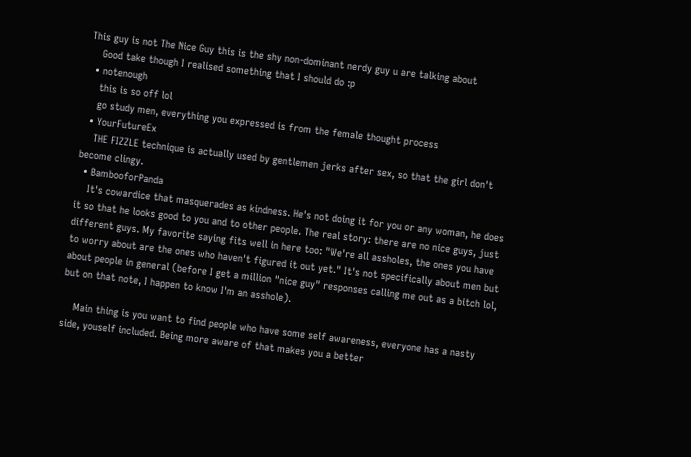This guy is not The Nice Guy this is the shy non-dominant nerdy guy u are talking about
    Good take though I realised something that I should do :p
  • notenough
    this is so off lol
    go study men, everything you expressed is from the female thought process
  • YourFutureEx
    THE FIZZLE technique is actually used by gentlemen jerks after sex, so that the girl don't become clingy.
  • BambooforPanda
    It's cowardice that masquerades as kindness. He's not doing it for you or any woman, he does it so that he looks good to you and to other people. The real story: there are no nice guys, just different guys. My favorite saying fits well in here too: "We're all assholes, the ones you have to worry about are the ones who haven't figured it out yet." It's not specifically about men but about people in general (before I get a million "nice guy" responses calling me out as a bitch lol, but on that note, I happen to know I'm an asshole).

    Main thing is you want to find people who have some self awareness, everyone has a nasty side, youself included. Being more aware of that makes you a better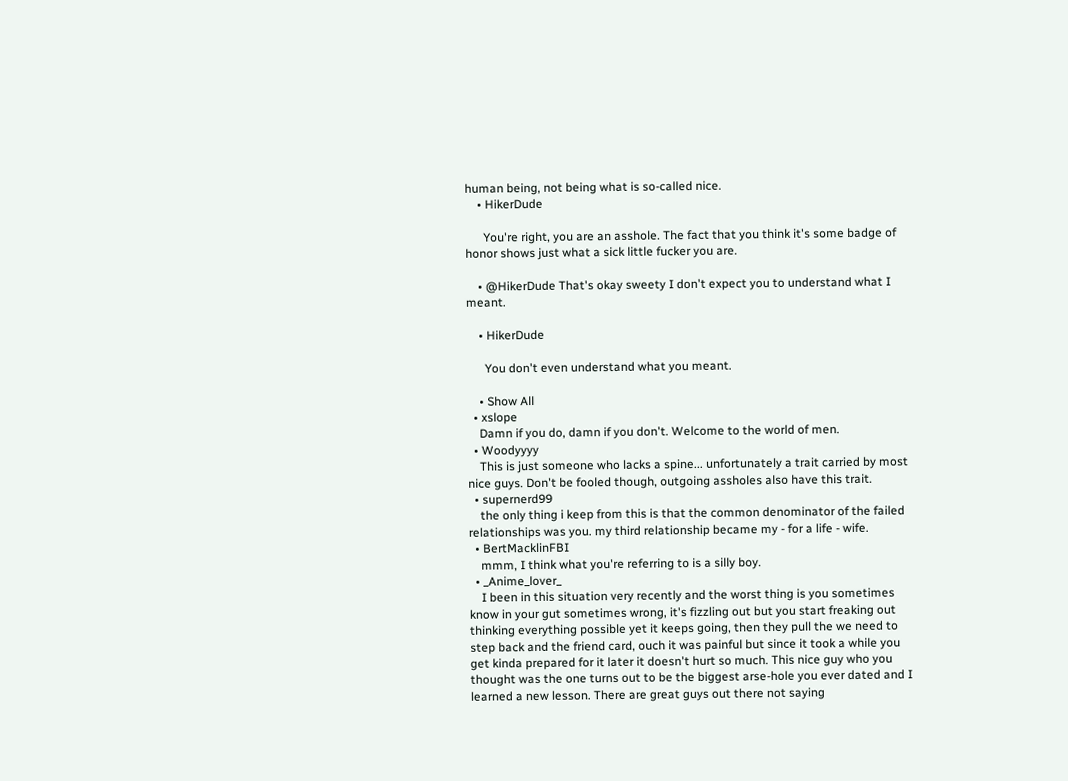human being, not being what is so-called nice.
    • HikerDude

      You're right, you are an asshole. The fact that you think it's some badge of honor shows just what a sick little fucker you are.

    • @HikerDude That's okay sweety I don't expect you to understand what I meant.

    • HikerDude

      You don't even understand what you meant.

    • Show All
  • xslope
    Damn if you do, damn if you don't. Welcome to the world of men.
  • Woodyyyy
    This is just someone who lacks a spine... unfortunately a trait carried by most nice guys. Don't be fooled though, outgoing assholes also have this trait.
  • supernerd99
    the only thing i keep from this is that the common denominator of the failed relationships was you. my third relationship became my - for a life - wife.
  • BertMacklinFBI
    mmm, I think what you're referring to is a silly boy.
  • _Anime_lover_
    I been in this situation very recently and the worst thing is you sometimes know in your gut sometimes wrong, it's fizzling out but you start freaking out thinking everything possible yet it keeps going, then they pull the we need to step back and the friend card, ouch it was painful but since it took a while you get kinda prepared for it later it doesn't hurt so much. This nice guy who you thought was the one turns out to be the biggest arse-hole you ever dated and I learned a new lesson. There are great guys out there not saying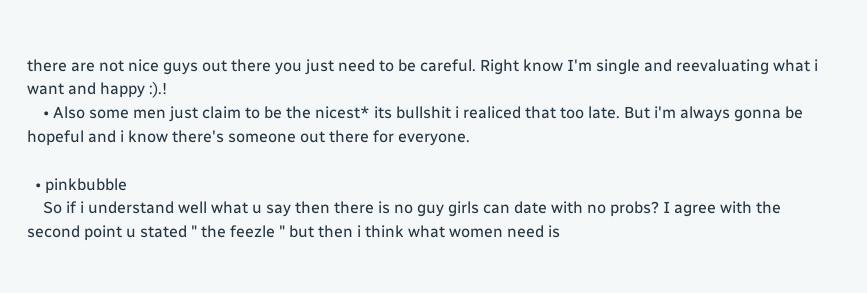there are not nice guys out there you just need to be careful. Right know I'm single and reevaluating what i want and happy :).!
    • Also some men just claim to be the nicest* its bullshit i realiced that too late. But i'm always gonna be hopeful and i know there's someone out there for everyone.

  • pinkbubble
    So if i understand well what u say then there is no guy girls can date with no probs? I agree with the second point u stated " the feezle " but then i think what women need is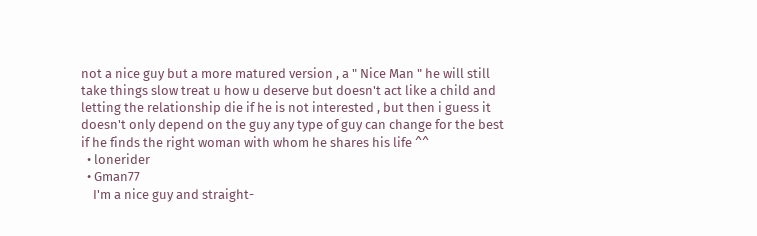not a nice guy but a more matured version , a " Nice Man " he will still take things slow treat u how u deserve but doesn't act like a child and letting the relationship die if he is not interested , but then i guess it doesn't only depend on the guy any type of guy can change for the best if he finds the right woman with whom he shares his life ^^
  • lonerider
  • Gman77
    I'm a nice guy and straight-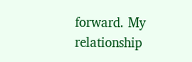forward. My relationship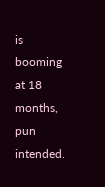is booming at 18 months, pun intended.